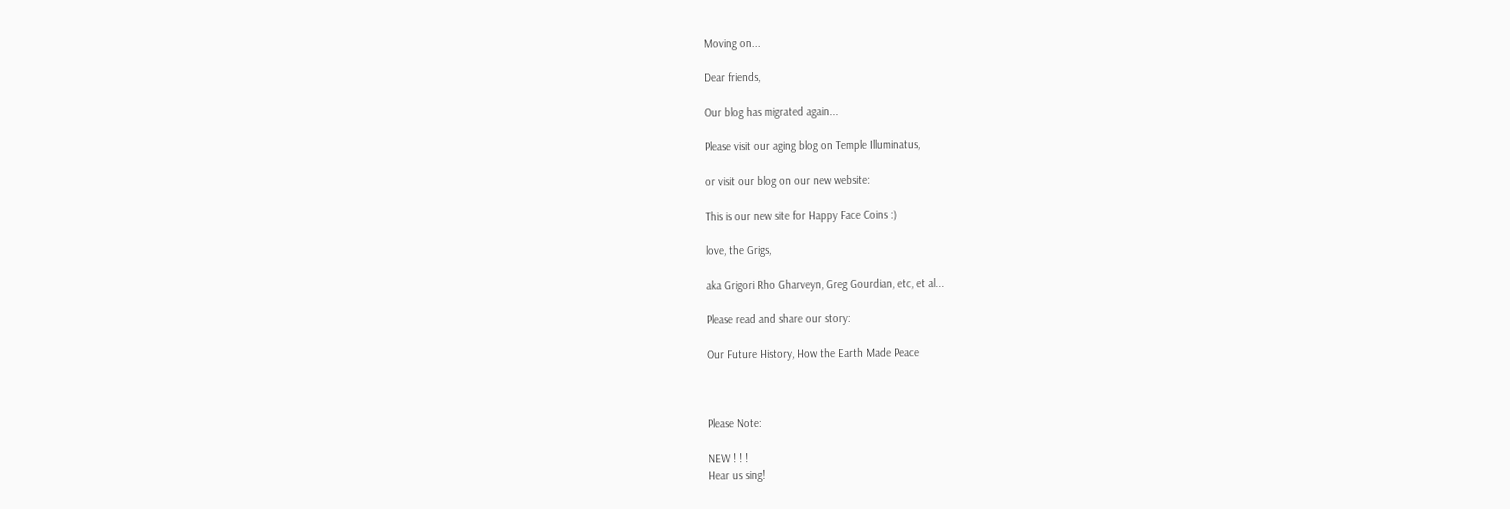Moving on...

Dear friends,

Our blog has migrated again...

Please visit our aging blog on Temple Illuminatus,

or visit our blog on our new website:

This is our new site for Happy Face Coins :)

love, the Grigs,

aka Grigori Rho Gharveyn, Greg Gourdian, etc, et al...

Please read and share our story:

Our Future History, How the Earth Made Peace



Please Note:

NEW ! ! !
Hear us sing!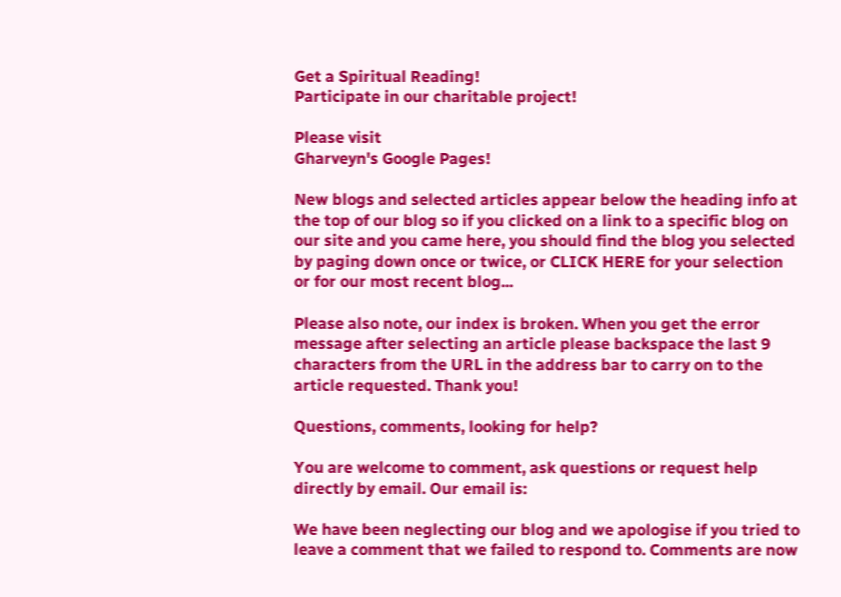Get a Spiritual Reading!
Participate in our charitable project!

Please visit
Gharveyn's Google Pages!

New blogs and selected articles appear below the heading info at the top of our blog so if you clicked on a link to a specific blog on our site and you came here, you should find the blog you selected by paging down once or twice, or CLICK HERE for your selection or for our most recent blog...

Please also note, our index is broken. When you get the error message after selecting an article please backspace the last 9 characters from the URL in the address bar to carry on to the article requested. Thank you!

Questions, comments, looking for help?

You are welcome to comment, ask questions or request help directly by email. Our email is:

We have been neglecting our blog and we apologise if you tried to leave a comment that we failed to respond to. Comments are now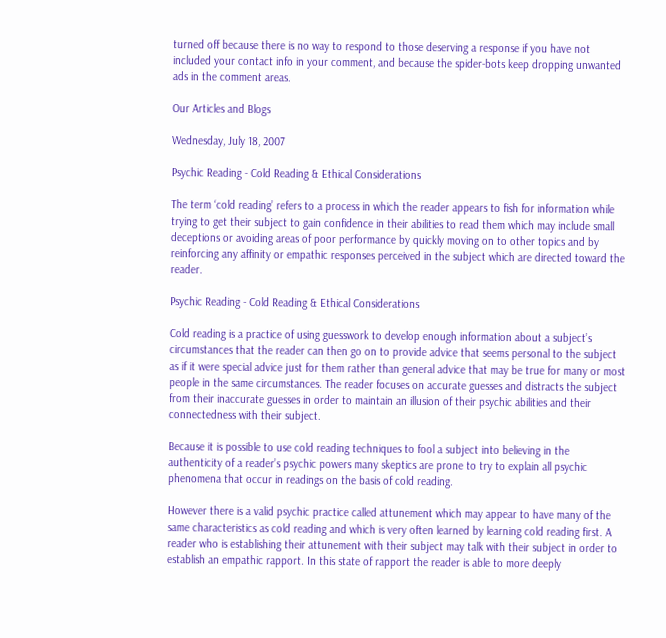turned off because there is no way to respond to those deserving a response if you have not included your contact info in your comment, and because the spider-bots keep dropping unwanted ads in the comment areas.

Our Articles and Blogs

Wednesday, July 18, 2007

Psychic Reading - Cold Reading & Ethical Considerations

The term ‘cold reading’ refers to a process in which the reader appears to fish for information while trying to get their subject to gain confidence in their abilities to read them which may include small deceptions or avoiding areas of poor performance by quickly moving on to other topics and by reinforcing any affinity or empathic responses perceived in the subject which are directed toward the reader.

Psychic Reading - Cold Reading & Ethical Considerations

Cold reading is a practice of using guesswork to develop enough information about a subject’s circumstances that the reader can then go on to provide advice that seems personal to the subject as if it were special advice just for them rather than general advice that may be true for many or most people in the same circumstances. The reader focuses on accurate guesses and distracts the subject from their inaccurate guesses in order to maintain an illusion of their psychic abilities and their connectedness with their subject.

Because it is possible to use cold reading techniques to fool a subject into believing in the authenticity of a reader’s psychic powers many skeptics are prone to try to explain all psychic phenomena that occur in readings on the basis of cold reading.

However there is a valid psychic practice called attunement which may appear to have many of the same characteristics as cold reading and which is very often learned by learning cold reading first. A reader who is establishing their attunement with their subject may talk with their subject in order to establish an empathic rapport. In this state of rapport the reader is able to more deeply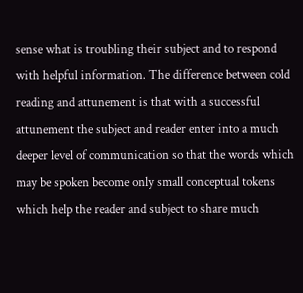sense what is troubling their subject and to respond with helpful information. The difference between cold reading and attunement is that with a successful attunement the subject and reader enter into a much deeper level of communication so that the words which may be spoken become only small conceptual tokens which help the reader and subject to share much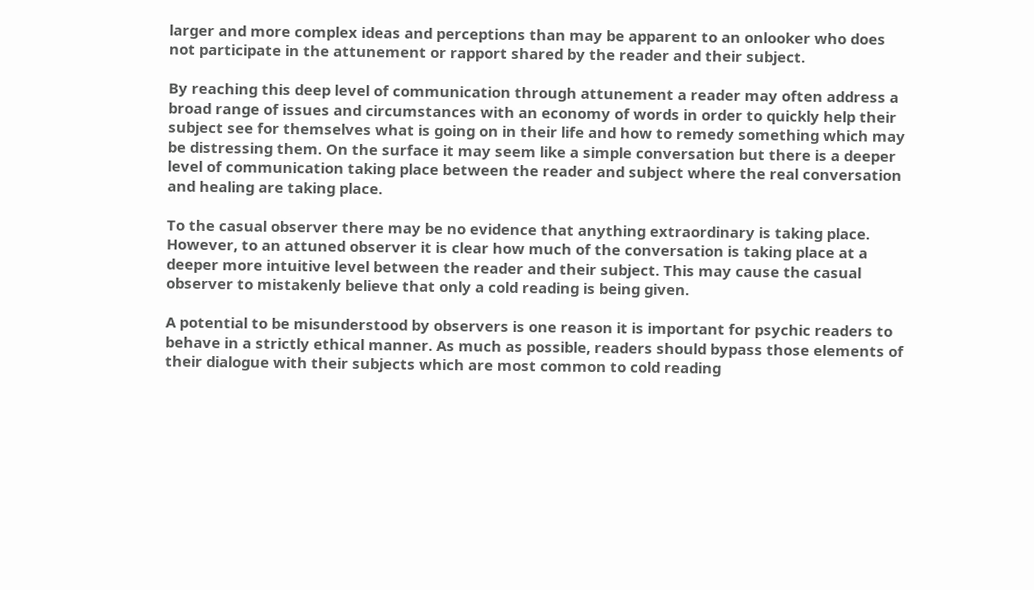larger and more complex ideas and perceptions than may be apparent to an onlooker who does not participate in the attunement or rapport shared by the reader and their subject.

By reaching this deep level of communication through attunement a reader may often address a broad range of issues and circumstances with an economy of words in order to quickly help their subject see for themselves what is going on in their life and how to remedy something which may be distressing them. On the surface it may seem like a simple conversation but there is a deeper level of communication taking place between the reader and subject where the real conversation and healing are taking place.

To the casual observer there may be no evidence that anything extraordinary is taking place. However, to an attuned observer it is clear how much of the conversation is taking place at a deeper more intuitive level between the reader and their subject. This may cause the casual observer to mistakenly believe that only a cold reading is being given.

A potential to be misunderstood by observers is one reason it is important for psychic readers to behave in a strictly ethical manner. As much as possible, readers should bypass those elements of their dialogue with their subjects which are most common to cold reading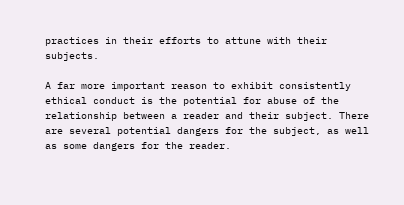practices in their efforts to attune with their subjects.

A far more important reason to exhibit consistently ethical conduct is the potential for abuse of the relationship between a reader and their subject. There are several potential dangers for the subject, as well as some dangers for the reader.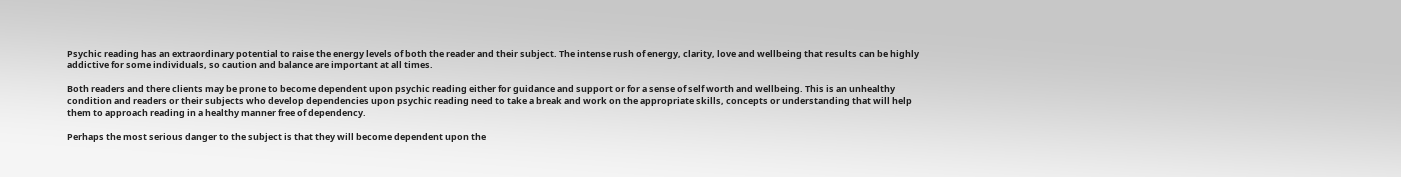Psychic reading has an extraordinary potential to raise the energy levels of both the reader and their subject. The intense rush of energy, clarity, love and wellbeing that results can be highly addictive for some individuals, so caution and balance are important at all times.

Both readers and there clients may be prone to become dependent upon psychic reading either for guidance and support or for a sense of self worth and wellbeing. This is an unhealthy condition and readers or their subjects who develop dependencies upon psychic reading need to take a break and work on the appropriate skills, concepts or understanding that will help them to approach reading in a healthy manner free of dependency.

Perhaps the most serious danger to the subject is that they will become dependent upon the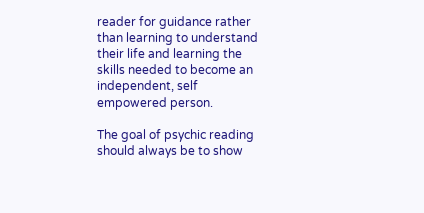reader for guidance rather than learning to understand their life and learning the skills needed to become an independent, self empowered person.

The goal of psychic reading should always be to show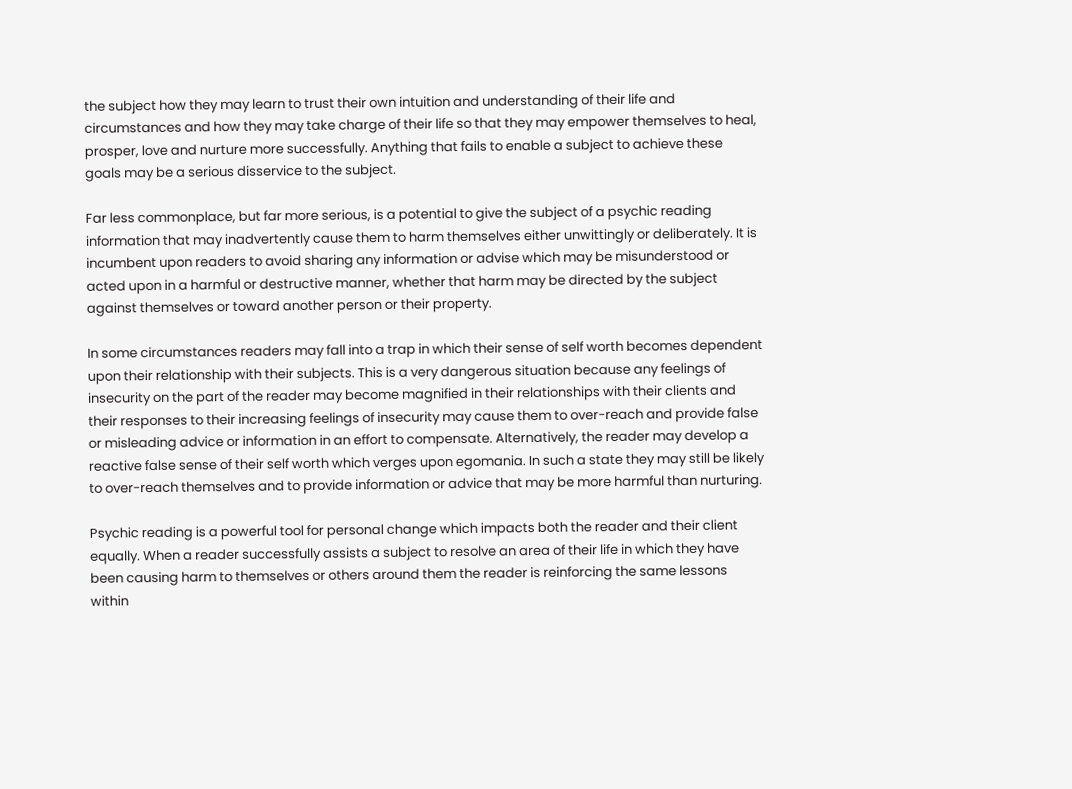the subject how they may learn to trust their own intuition and understanding of their life and circumstances and how they may take charge of their life so that they may empower themselves to heal, prosper, love and nurture more successfully. Anything that fails to enable a subject to achieve these goals may be a serious disservice to the subject.

Far less commonplace, but far more serious, is a potential to give the subject of a psychic reading information that may inadvertently cause them to harm themselves either unwittingly or deliberately. It is incumbent upon readers to avoid sharing any information or advise which may be misunderstood or acted upon in a harmful or destructive manner, whether that harm may be directed by the subject against themselves or toward another person or their property.

In some circumstances readers may fall into a trap in which their sense of self worth becomes dependent upon their relationship with their subjects. This is a very dangerous situation because any feelings of insecurity on the part of the reader may become magnified in their relationships with their clients and their responses to their increasing feelings of insecurity may cause them to over-reach and provide false or misleading advice or information in an effort to compensate. Alternatively, the reader may develop a reactive false sense of their self worth which verges upon egomania. In such a state they may still be likely to over-reach themselves and to provide information or advice that may be more harmful than nurturing.

Psychic reading is a powerful tool for personal change which impacts both the reader and their client equally. When a reader successfully assists a subject to resolve an area of their life in which they have been causing harm to themselves or others around them the reader is reinforcing the same lessons within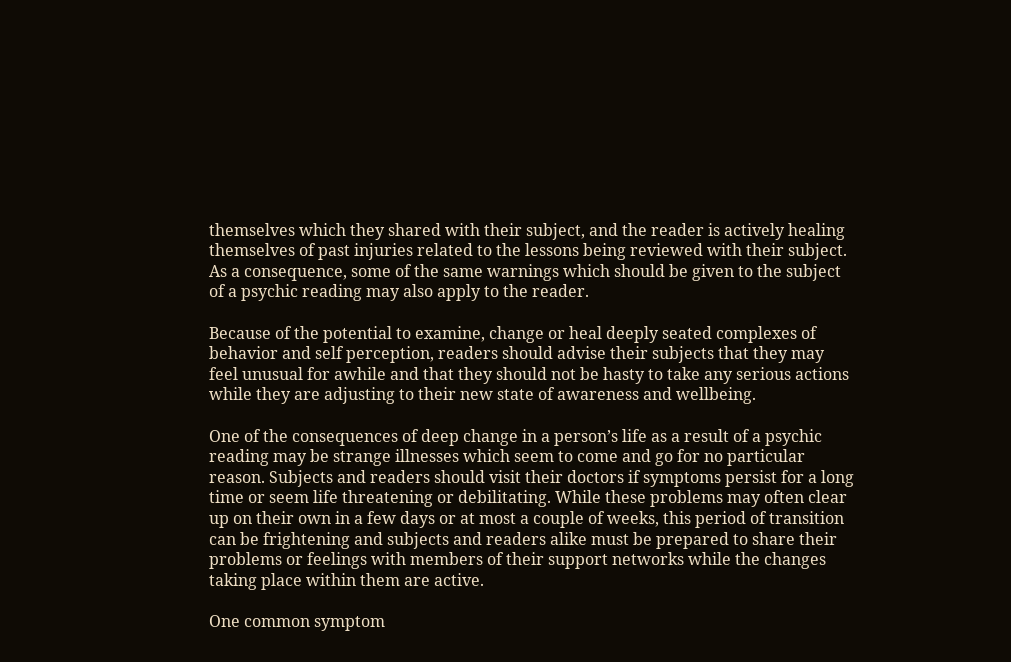themselves which they shared with their subject, and the reader is actively healing themselves of past injuries related to the lessons being reviewed with their subject. As a consequence, some of the same warnings which should be given to the subject of a psychic reading may also apply to the reader.

Because of the potential to examine, change or heal deeply seated complexes of behavior and self perception, readers should advise their subjects that they may feel unusual for awhile and that they should not be hasty to take any serious actions while they are adjusting to their new state of awareness and wellbeing.

One of the consequences of deep change in a person’s life as a result of a psychic reading may be strange illnesses which seem to come and go for no particular reason. Subjects and readers should visit their doctors if symptoms persist for a long time or seem life threatening or debilitating. While these problems may often clear up on their own in a few days or at most a couple of weeks, this period of transition can be frightening and subjects and readers alike must be prepared to share their problems or feelings with members of their support networks while the changes taking place within them are active.

One common symptom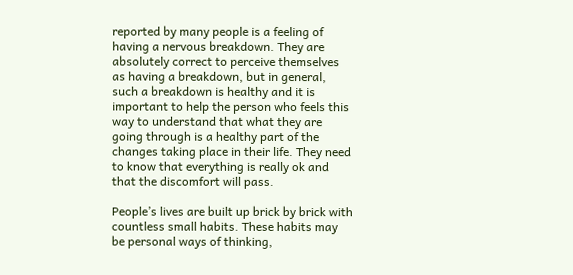reported by many people is a feeling of having a nervous breakdown. They are absolutely correct to perceive themselves as having a breakdown, but in general, such a breakdown is healthy and it is important to help the person who feels this way to understand that what they are going through is a healthy part of the changes taking place in their life. They need to know that everything is really ok and that the discomfort will pass.

People’s lives are built up brick by brick with countless small habits. These habits may be personal ways of thinking,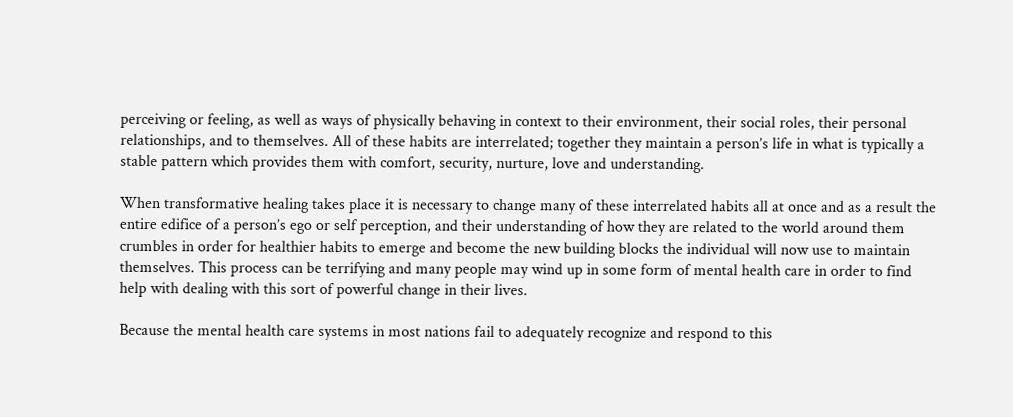perceiving or feeling, as well as ways of physically behaving in context to their environment, their social roles, their personal relationships, and to themselves. All of these habits are interrelated; together they maintain a person’s life in what is typically a stable pattern which provides them with comfort, security, nurture, love and understanding.

When transformative healing takes place it is necessary to change many of these interrelated habits all at once and as a result the entire edifice of a person’s ego or self perception, and their understanding of how they are related to the world around them crumbles in order for healthier habits to emerge and become the new building blocks the individual will now use to maintain themselves. This process can be terrifying and many people may wind up in some form of mental health care in order to find help with dealing with this sort of powerful change in their lives.

Because the mental health care systems in most nations fail to adequately recognize and respond to this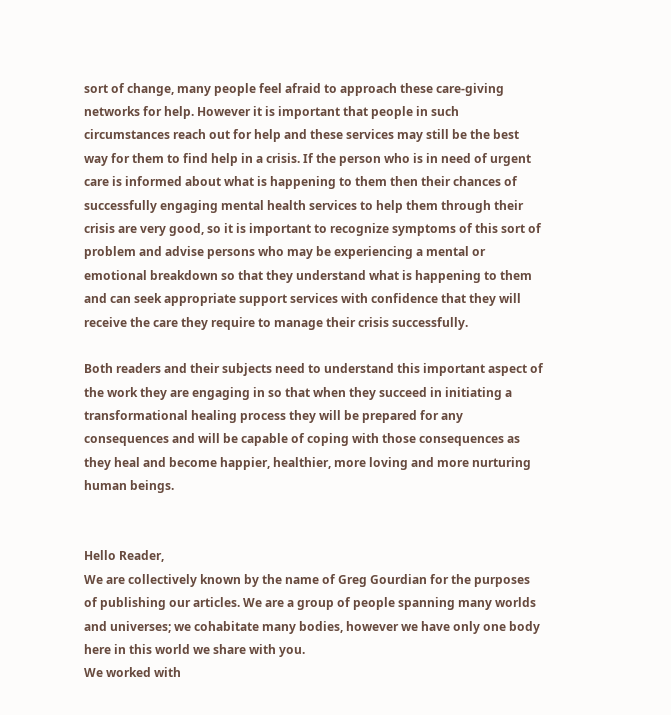sort of change, many people feel afraid to approach these care-giving networks for help. However it is important that people in such circumstances reach out for help and these services may still be the best way for them to find help in a crisis. If the person who is in need of urgent care is informed about what is happening to them then their chances of successfully engaging mental health services to help them through their crisis are very good, so it is important to recognize symptoms of this sort of problem and advise persons who may be experiencing a mental or emotional breakdown so that they understand what is happening to them and can seek appropriate support services with confidence that they will receive the care they require to manage their crisis successfully.

Both readers and their subjects need to understand this important aspect of the work they are engaging in so that when they succeed in initiating a transformational healing process they will be prepared for any consequences and will be capable of coping with those consequences as they heal and become happier, healthier, more loving and more nurturing human beings.


Hello Reader,
We are collectively known by the name of Greg Gourdian for the purposes of publishing our articles. We are a group of people spanning many worlds and universes; we cohabitate many bodies, however we have only one body here in this world we share with you.
We worked with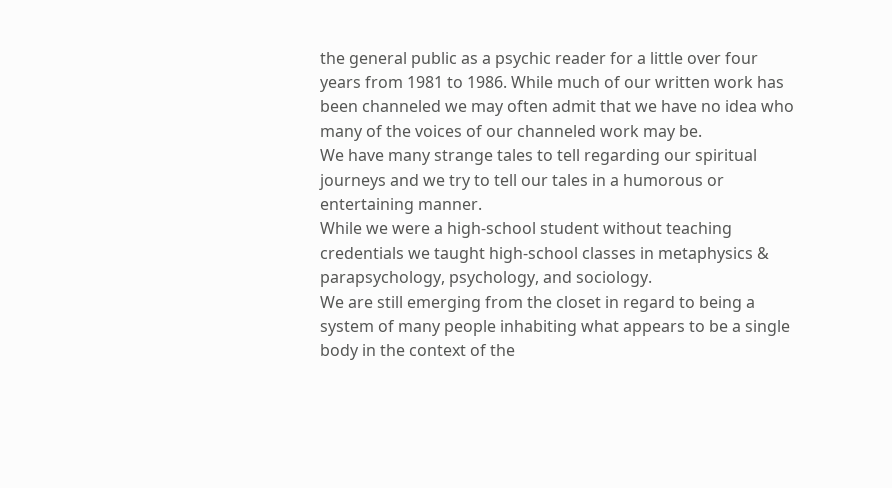the general public as a psychic reader for a little over four years from 1981 to 1986. While much of our written work has been channeled we may often admit that we have no idea who many of the voices of our channeled work may be.
We have many strange tales to tell regarding our spiritual journeys and we try to tell our tales in a humorous or entertaining manner.
While we were a high-school student without teaching credentials we taught high-school classes in metaphysics & parapsychology, psychology, and sociology.
We are still emerging from the closet in regard to being a system of many people inhabiting what appears to be a single body in the context of the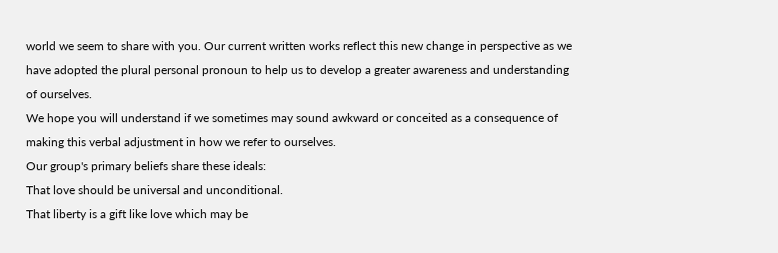world we seem to share with you. Our current written works reflect this new change in perspective as we have adopted the plural personal pronoun to help us to develop a greater awareness and understanding of ourselves.
We hope you will understand if we sometimes may sound awkward or conceited as a consequence of making this verbal adjustment in how we refer to ourselves.
Our group's primary beliefs share these ideals:
That love should be universal and unconditional.
That liberty is a gift like love which may be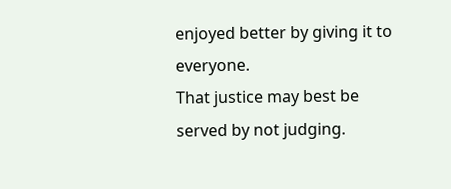enjoyed better by giving it to everyone.
That justice may best be served by not judging.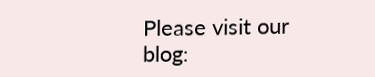Please visit our blog: